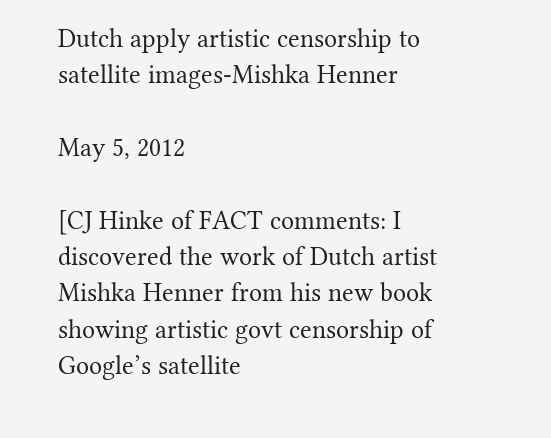Dutch apply artistic censorship to satellite images-Mishka Henner

May 5, 2012

[CJ Hinke of FACT comments: I discovered the work of Dutch artist Mishka Henner from his new book showing artistic govt censorship of Google’s satellite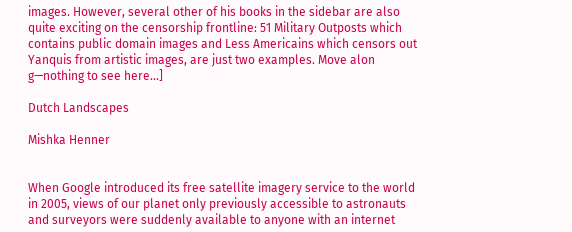images. However, several other of his books in the sidebar are also quite exciting on the censorship frontline: 51 Military Outposts which contains public domain images and Less Americains which censors out Yanquis from artistic images, are just two examples. Move alon g—nothing to see here…]

Dutch Landscapes

Mishka Henner


When Google introduced its free satellite imagery service to the world in 2005, views of our planet only previously accessible to astronauts and surveyors were suddenly available to anyone with an internet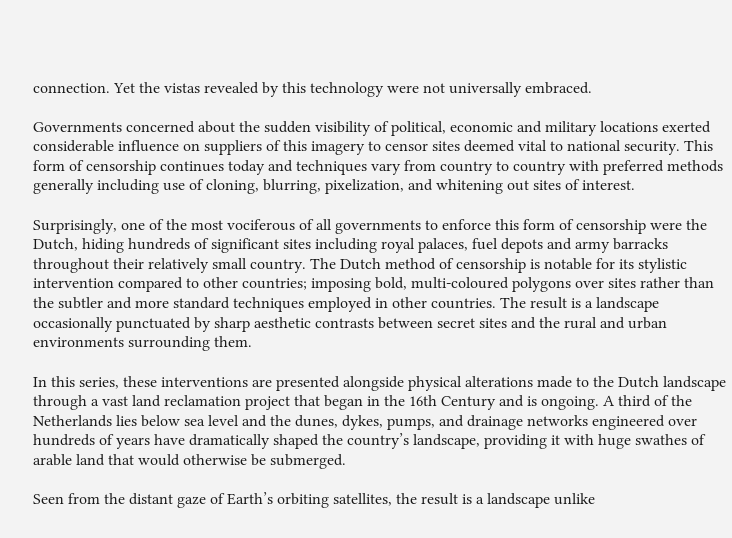connection. Yet the vistas revealed by this technology were not universally embraced.

Governments concerned about the sudden visibility of political, economic and military locations exerted considerable influence on suppliers of this imagery to censor sites deemed vital to national security. This form of censorship continues today and techniques vary from country to country with preferred methods generally including use of cloning, blurring, pixelization, and whitening out sites of interest.

Surprisingly, one of the most vociferous of all governments to enforce this form of censorship were the Dutch, hiding hundreds of significant sites including royal palaces, fuel depots and army barracks throughout their relatively small country. The Dutch method of censorship is notable for its stylistic intervention compared to other countries; imposing bold, multi-coloured polygons over sites rather than the subtler and more standard techniques employed in other countries. The result is a landscape occasionally punctuated by sharp aesthetic contrasts between secret sites and the rural and urban environments surrounding them.

In this series, these interventions are presented alongside physical alterations made to the Dutch landscape through a vast land reclamation project that began in the 16th Century and is ongoing. A third of the Netherlands lies below sea level and the dunes, dykes, pumps, and drainage networks engineered over hundreds of years have dramatically shaped the country’s landscape, providing it with huge swathes of arable land that would otherwise be submerged.

Seen from the distant gaze of Earth’s orbiting satellites, the result is a landscape unlike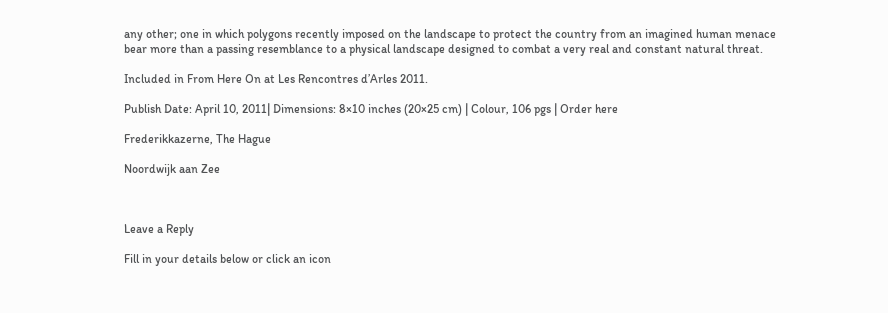any other; one in which polygons recently imposed on the landscape to protect the country from an imagined human menace bear more than a passing resemblance to a physical landscape designed to combat a very real and constant natural threat.

Included in From Here On at Les Rencontres d’Arles 2011.

Publish Date: April 10, 2011| Dimensions: 8×10 inches (20×25 cm) | Colour, 106 pgs | Order here

Frederikkazerne, The Hague

Noordwijk aan Zee



Leave a Reply

Fill in your details below or click an icon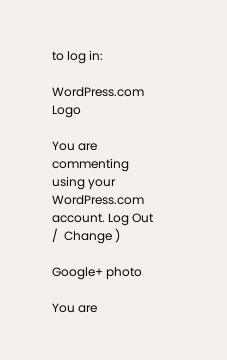to log in:

WordPress.com Logo

You are commenting using your WordPress.com account. Log Out /  Change )

Google+ photo

You are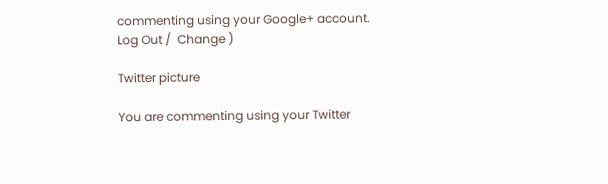commenting using your Google+ account. Log Out /  Change )

Twitter picture

You are commenting using your Twitter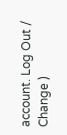account. Log Out /  Change )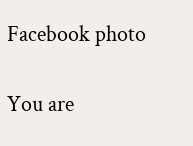Facebook photo

You are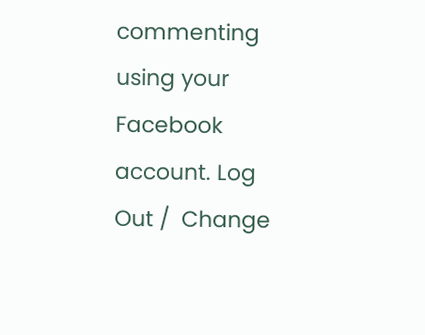commenting using your Facebook account. Log Out /  Change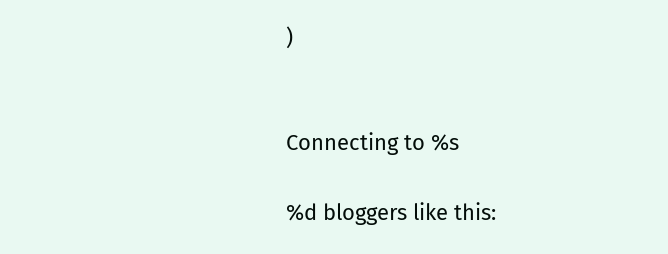)


Connecting to %s

%d bloggers like this: